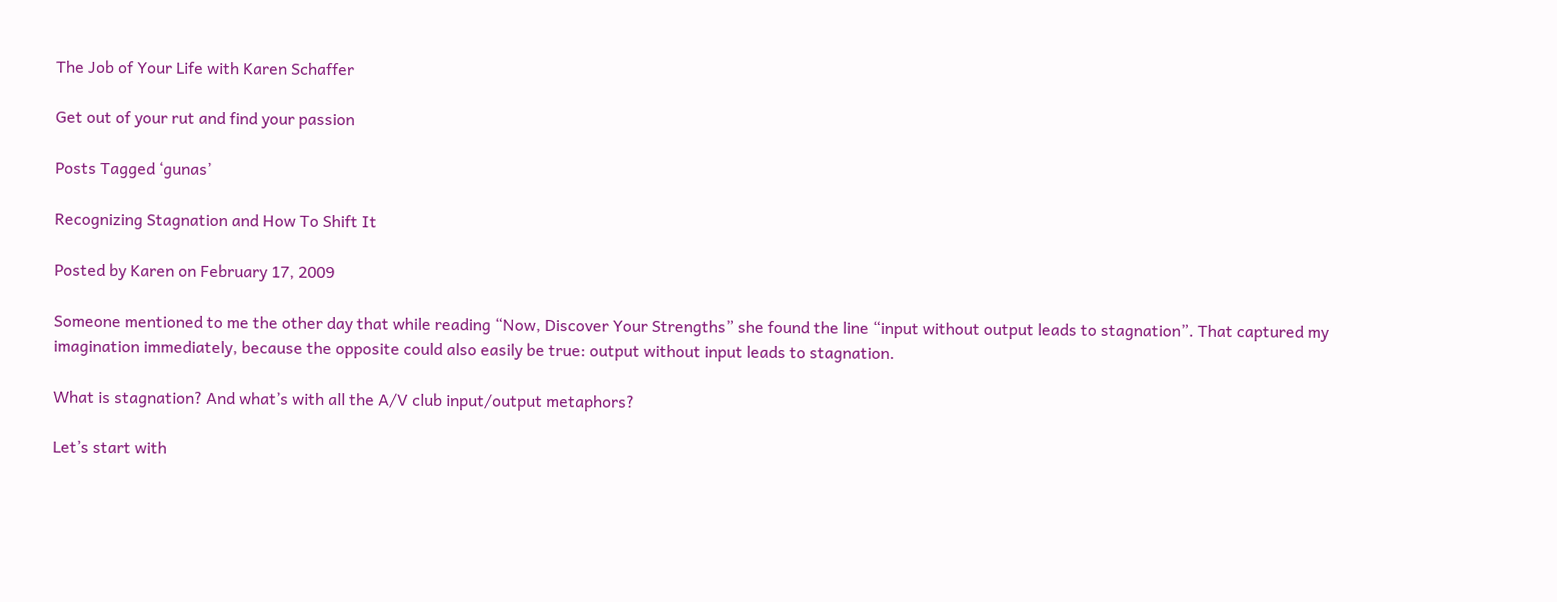The Job of Your Life with Karen Schaffer

Get out of your rut and find your passion

Posts Tagged ‘gunas’

Recognizing Stagnation and How To Shift It

Posted by Karen on February 17, 2009

Someone mentioned to me the other day that while reading “Now, Discover Your Strengths” she found the line “input without output leads to stagnation”. That captured my imagination immediately, because the opposite could also easily be true: output without input leads to stagnation.

What is stagnation? And what’s with all the A/V club input/output metaphors?

Let’s start with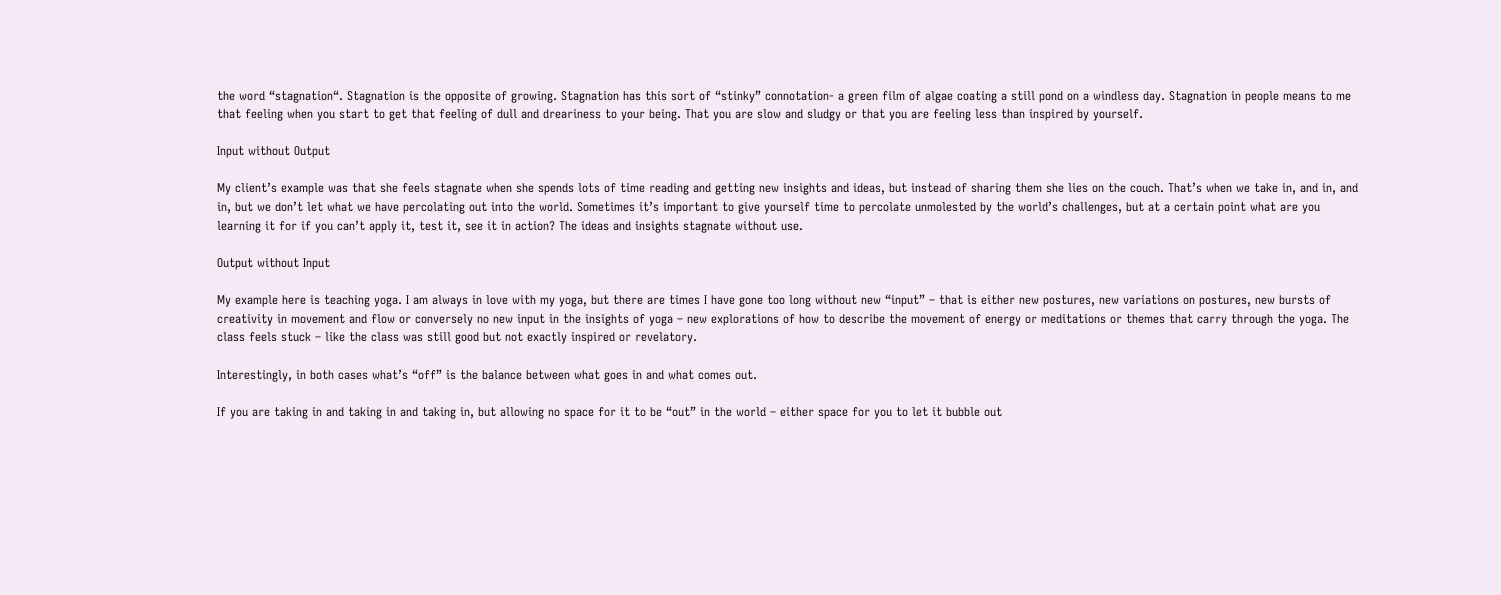the word “stagnation“. Stagnation is the opposite of growing. Stagnation has this sort of “stinky” connotation- a green film of algae coating a still pond on a windless day. Stagnation in people means to me that feeling when you start to get that feeling of dull and dreariness to your being. That you are slow and sludgy or that you are feeling less than inspired by yourself.

Input without Output

My client’s example was that she feels stagnate when she spends lots of time reading and getting new insights and ideas, but instead of sharing them she lies on the couch. That’s when we take in, and in, and in, but we don’t let what we have percolating out into the world. Sometimes it’s important to give yourself time to percolate unmolested by the world’s challenges, but at a certain point what are you learning it for if you can’t apply it, test it, see it in action? The ideas and insights stagnate without use.

Output without Input

My example here is teaching yoga. I am always in love with my yoga, but there are times I have gone too long without new “input” – that is either new postures, new variations on postures, new bursts of creativity in movement and flow or conversely no new input in the insights of yoga – new explorations of how to describe the movement of energy or meditations or themes that carry through the yoga. The class feels stuck – like the class was still good but not exactly inspired or revelatory.

Interestingly, in both cases what’s “off” is the balance between what goes in and what comes out.

If you are taking in and taking in and taking in, but allowing no space for it to be “out” in the world – either space for you to let it bubble out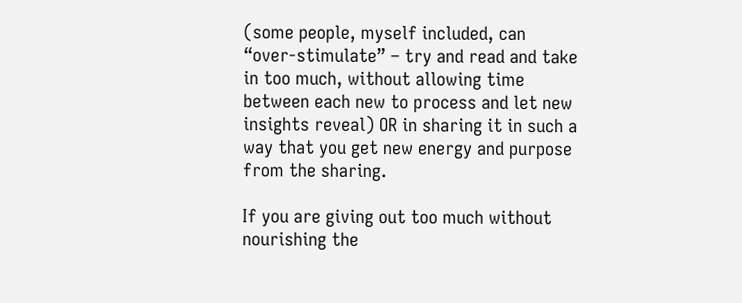(some people, myself included, can “over-stimulate” – try and read and take in too much, without allowing time between each new to process and let new insights reveal) OR in sharing it in such a way that you get new energy and purpose from the sharing.

If you are giving out too much without nourishing the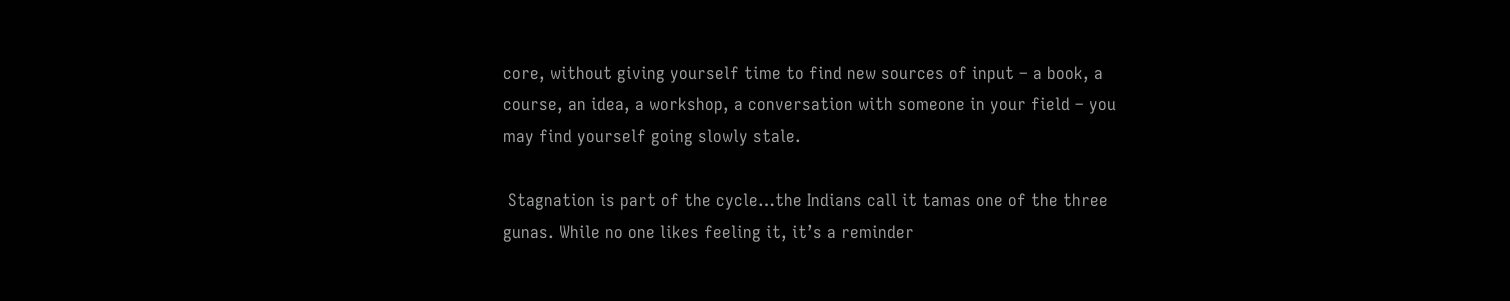core, without giving yourself time to find new sources of input – a book, a course, an idea, a workshop, a conversation with someone in your field – you may find yourself going slowly stale.

 Stagnation is part of the cycle…the Indians call it tamas one of the three gunas. While no one likes feeling it, it’s a reminder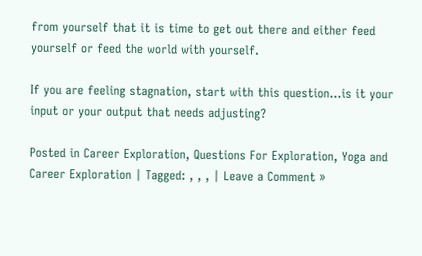from yourself that it is time to get out there and either feed yourself or feed the world with yourself.

If you are feeling stagnation, start with this question…is it your input or your output that needs adjusting?

Posted in Career Exploration, Questions For Exploration, Yoga and Career Exploration | Tagged: , , , | Leave a Comment »